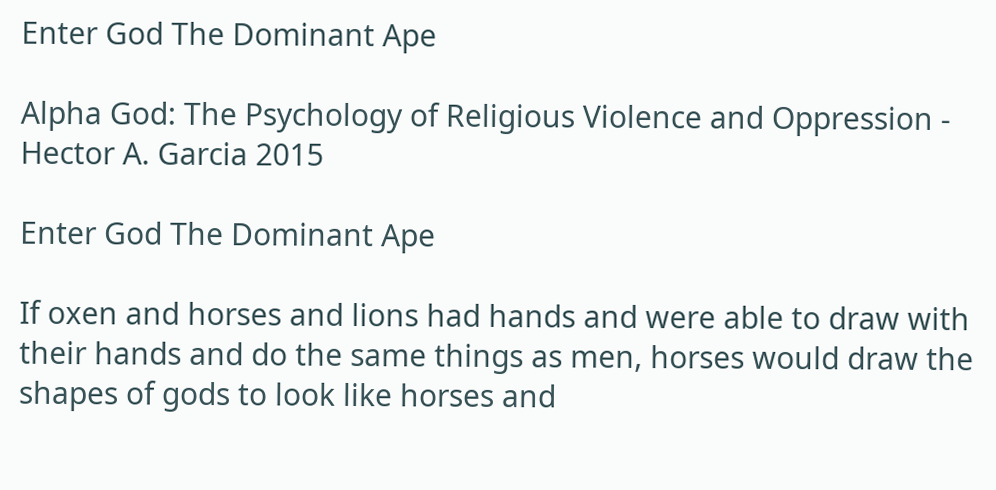Enter God The Dominant Ape

Alpha God: The Psychology of Religious Violence and Oppression - Hector A. Garcia 2015

Enter God The Dominant Ape

If oxen and horses and lions had hands and were able to draw with their hands and do the same things as men, horses would draw the shapes of gods to look like horses and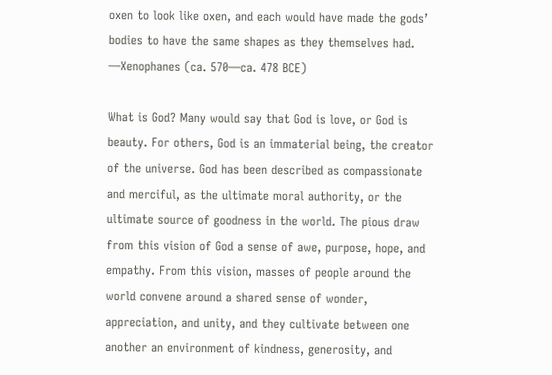oxen to look like oxen, and each would have made the gods’ bodies to have the same shapes as they themselves had. —Xenophanes (ca. 570—ca. 478 BCE)

What is God? Many would say that God is love, or God is beauty. For others, God is an immaterial being, the creator of the universe. God has been described as compassionate and merciful, as the ultimate moral authority, or the ultimate source of goodness in the world. The pious draw from this vision of God a sense of awe, purpose, hope, and empathy. From this vision, masses of people around the world convene around a shared sense of wonder, appreciation, and unity, and they cultivate between one another an environment of kindness, generosity, and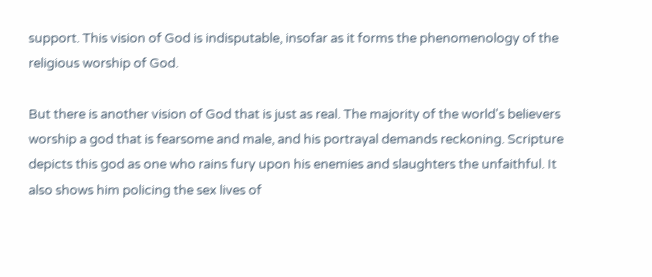support. This vision of God is indisputable, insofar as it forms the phenomenology of the religious worship of God.

But there is another vision of God that is just as real. The majority of the world's believers worship a god that is fearsome and male, and his portrayal demands reckoning. Scripture depicts this god as one who rains fury upon his enemies and slaughters the unfaithful. It also shows him policing the sex lives of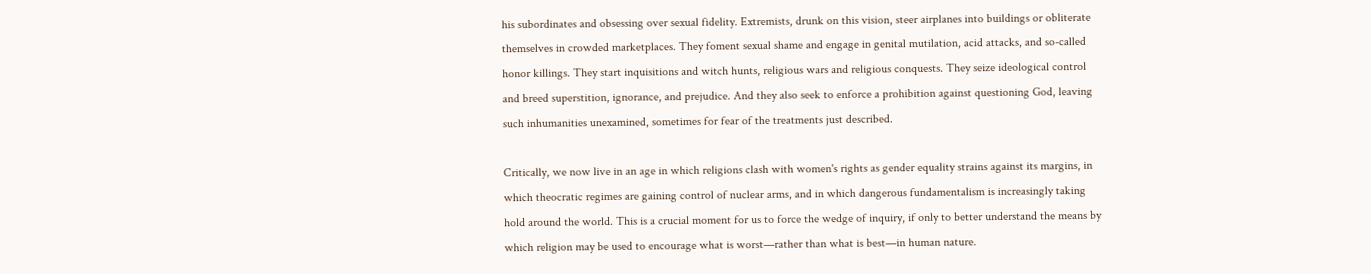his subordinates and obsessing over sexual fidelity. Extremists, drunk on this vision, steer airplanes into buildings or obliterate themselves in crowded marketplaces. They foment sexual shame and engage in genital mutilation, acid attacks, and so-called honor killings. They start inquisitions and witch hunts, religious wars and religious conquests. They seize ideological control and breed superstition, ignorance, and prejudice. And they also seek to enforce a prohibition against questioning God, leaving such inhumanities unexamined, sometimes for fear of the treatments just described.

Critically, we now live in an age in which religions clash with women's rights as gender equality strains against its margins, in which theocratic regimes are gaining control of nuclear arms, and in which dangerous fundamentalism is increasingly taking hold around the world. This is a crucial moment for us to force the wedge of inquiry, if only to better understand the means by which religion may be used to encourage what is worst—rather than what is best—in human nature.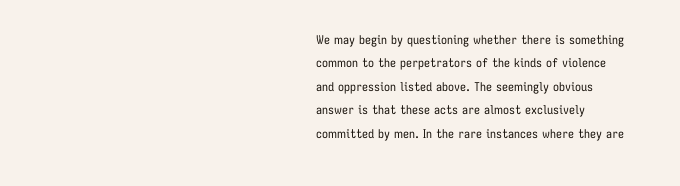We may begin by questioning whether there is something common to the perpetrators of the kinds of violence and oppression listed above. The seemingly obvious answer is that these acts are almost exclusively committed by men. In the rare instances where they are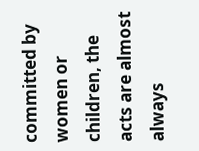committed by women or children, the acts are almost always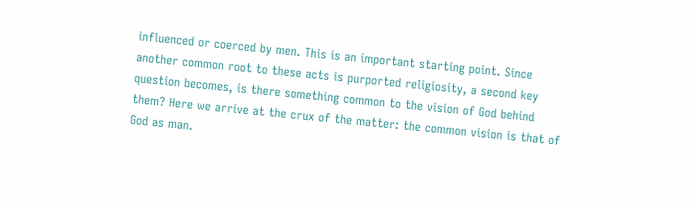influenced or coerced by men. This is an important starting point. Since another common root to these acts is purported religiosity, a second key question becomes, is there something common to the vision of God behind them? Here we arrive at the crux of the matter: the common vision is that of God as man.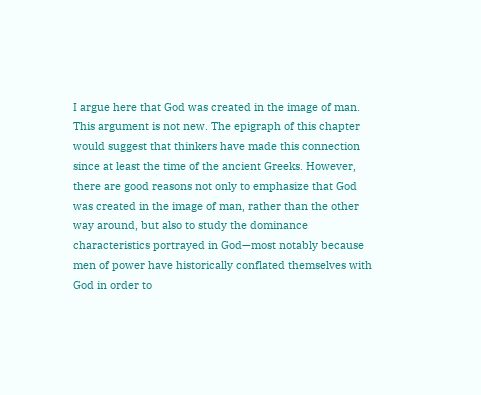I argue here that God was created in the image of man. This argument is not new. The epigraph of this chapter would suggest that thinkers have made this connection since at least the time of the ancient Greeks. However, there are good reasons not only to emphasize that God was created in the image of man, rather than the other way around, but also to study the dominance characteristics portrayed in God—most notably because men of power have historically conflated themselves with God in order to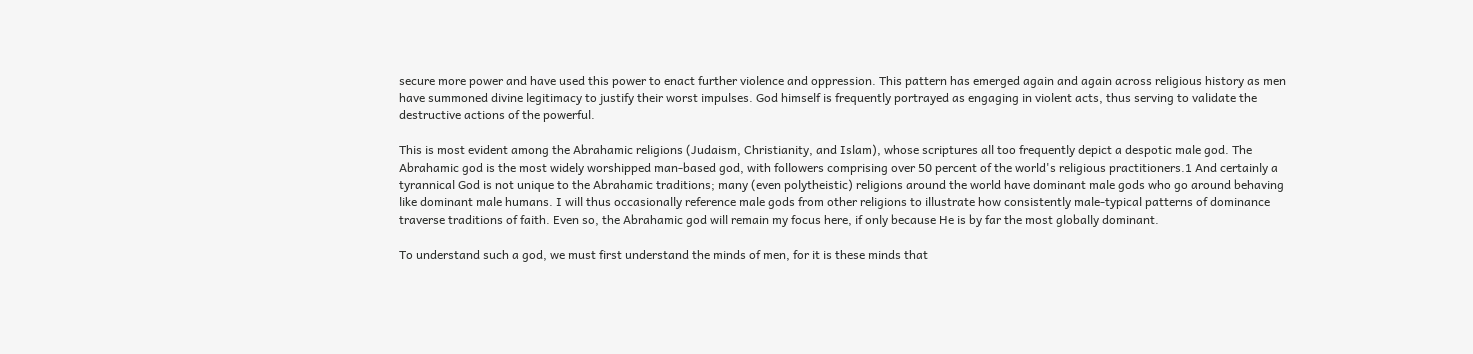secure more power and have used this power to enact further violence and oppression. This pattern has emerged again and again across religious history as men have summoned divine legitimacy to justify their worst impulses. God himself is frequently portrayed as engaging in violent acts, thus serving to validate the destructive actions of the powerful.

This is most evident among the Abrahamic religions (Judaism, Christianity, and Islam), whose scriptures all too frequently depict a despotic male god. The Abrahamic god is the most widely worshipped man-based god, with followers comprising over 50 percent of the world's religious practitioners.1 And certainly a tyrannical God is not unique to the Abrahamic traditions; many (even polytheistic) religions around the world have dominant male gods who go around behaving like dominant male humans. I will thus occasionally reference male gods from other religions to illustrate how consistently male-typical patterns of dominance traverse traditions of faith. Even so, the Abrahamic god will remain my focus here, if only because He is by far the most globally dominant.

To understand such a god, we must first understand the minds of men, for it is these minds that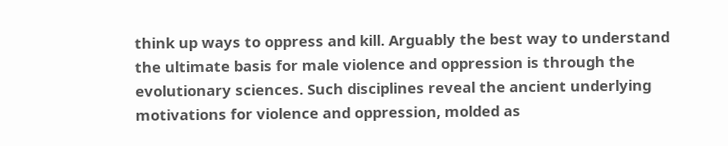think up ways to oppress and kill. Arguably the best way to understand the ultimate basis for male violence and oppression is through the evolutionary sciences. Such disciplines reveal the ancient underlying motivations for violence and oppression, molded as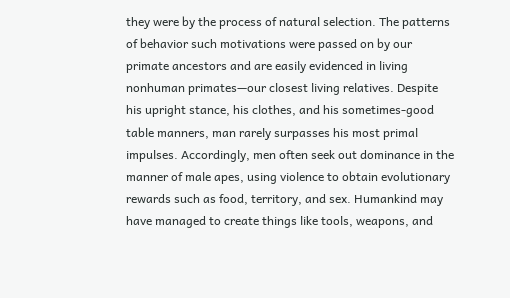they were by the process of natural selection. The patterns of behavior such motivations were passed on by our primate ancestors and are easily evidenced in living nonhuman primates—our closest living relatives. Despite his upright stance, his clothes, and his sometimes-good table manners, man rarely surpasses his most primal impulses. Accordingly, men often seek out dominance in the manner of male apes, using violence to obtain evolutionary rewards such as food, territory, and sex. Humankind may have managed to create things like tools, weapons, and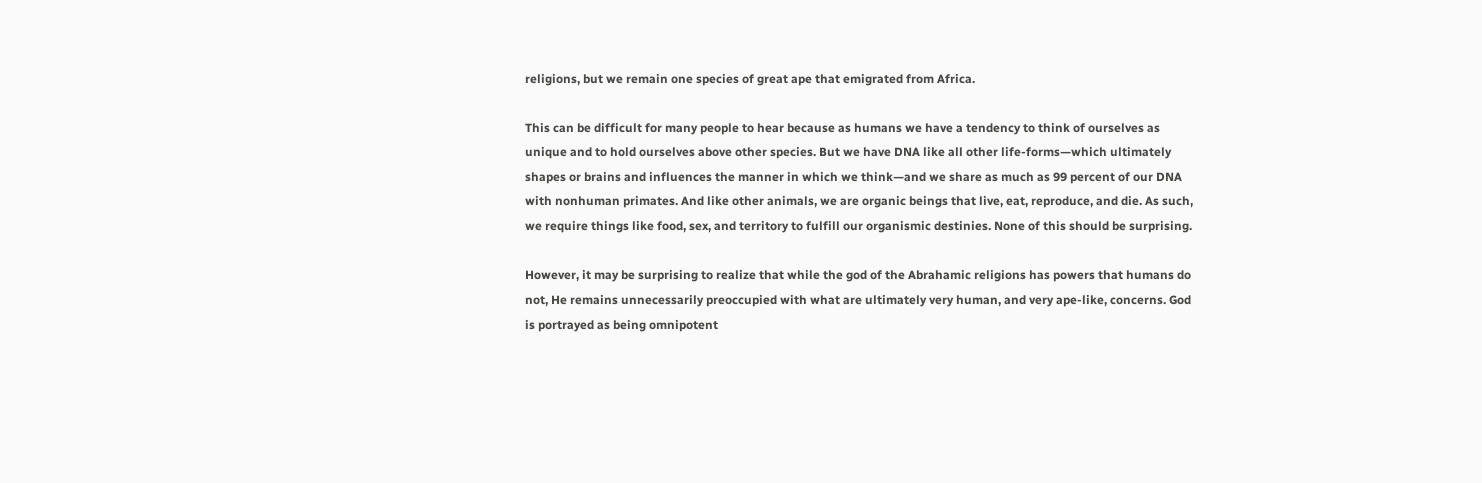religions, but we remain one species of great ape that emigrated from Africa.

This can be difficult for many people to hear because as humans we have a tendency to think of ourselves as unique and to hold ourselves above other species. But we have DNA like all other life-forms—which ultimately shapes or brains and influences the manner in which we think—and we share as much as 99 percent of our DNA with nonhuman primates. And like other animals, we are organic beings that live, eat, reproduce, and die. As such, we require things like food, sex, and territory to fulfill our organismic destinies. None of this should be surprising.

However, it may be surprising to realize that while the god of the Abrahamic religions has powers that humans do not, He remains unnecessarily preoccupied with what are ultimately very human, and very ape-like, concerns. God is portrayed as being omnipotent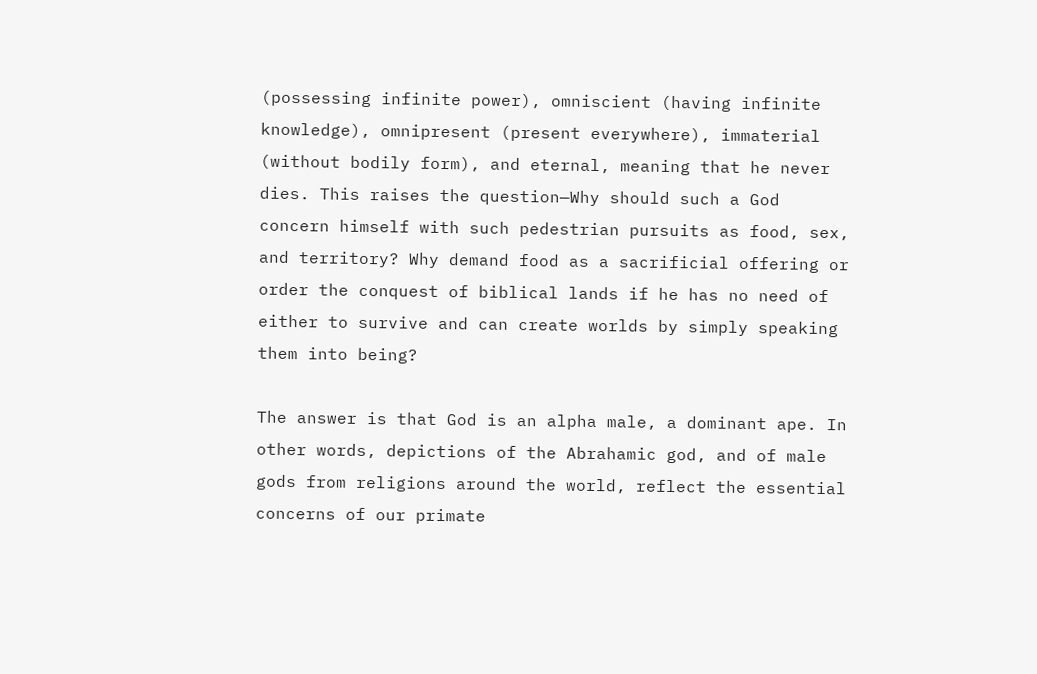(possessing infinite power), omniscient (having infinite knowledge), omnipresent (present everywhere), immaterial (without bodily form), and eternal, meaning that he never dies. This raises the question—Why should such a God concern himself with such pedestrian pursuits as food, sex, and territory? Why demand food as a sacrificial offering or order the conquest of biblical lands if he has no need of either to survive and can create worlds by simply speaking them into being?

The answer is that God is an alpha male, a dominant ape. In other words, depictions of the Abrahamic god, and of male gods from religions around the world, reflect the essential concerns of our primate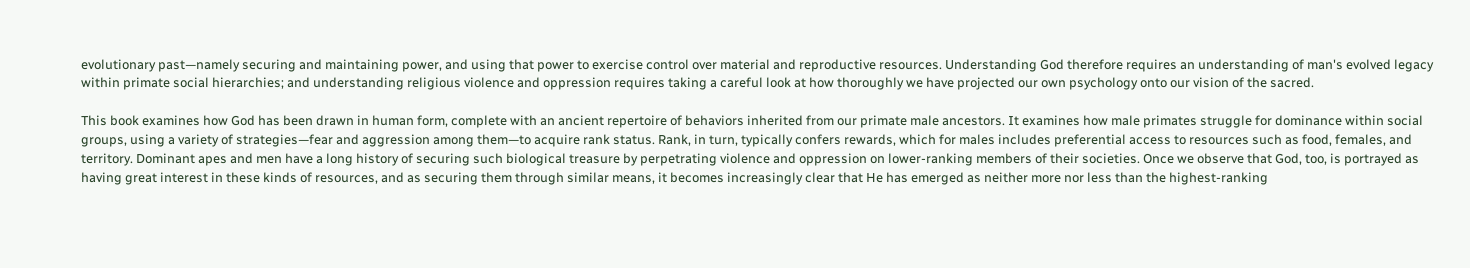evolutionary past—namely securing and maintaining power, and using that power to exercise control over material and reproductive resources. Understanding God therefore requires an understanding of man's evolved legacy within primate social hierarchies; and understanding religious violence and oppression requires taking a careful look at how thoroughly we have projected our own psychology onto our vision of the sacred.

This book examines how God has been drawn in human form, complete with an ancient repertoire of behaviors inherited from our primate male ancestors. It examines how male primates struggle for dominance within social groups, using a variety of strategies—fear and aggression among them—to acquire rank status. Rank, in turn, typically confers rewards, which for males includes preferential access to resources such as food, females, and territory. Dominant apes and men have a long history of securing such biological treasure by perpetrating violence and oppression on lower-ranking members of their societies. Once we observe that God, too, is portrayed as having great interest in these kinds of resources, and as securing them through similar means, it becomes increasingly clear that He has emerged as neither more nor less than the highest-ranking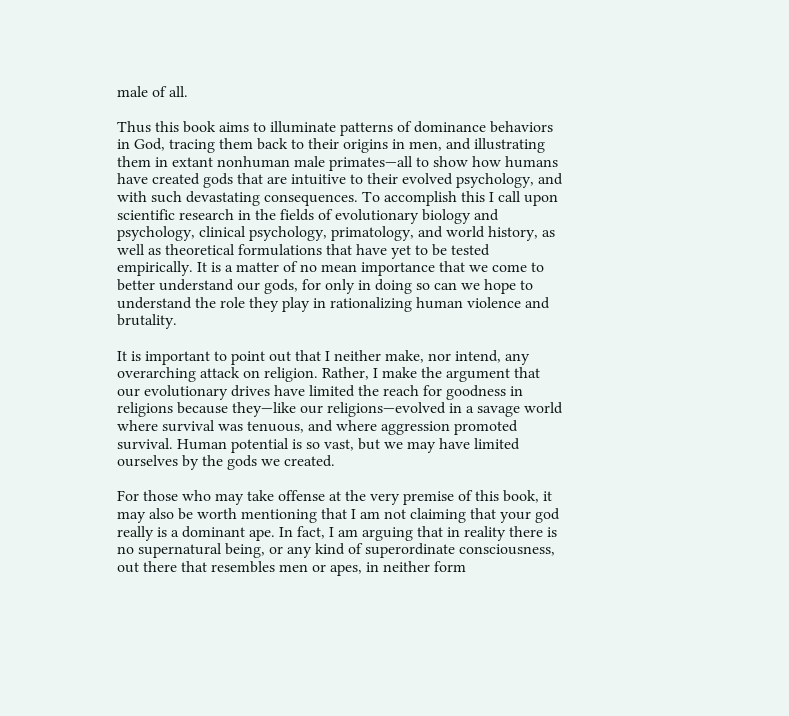male of all.

Thus this book aims to illuminate patterns of dominance behaviors in God, tracing them back to their origins in men, and illustrating them in extant nonhuman male primates—all to show how humans have created gods that are intuitive to their evolved psychology, and with such devastating consequences. To accomplish this I call upon scientific research in the fields of evolutionary biology and psychology, clinical psychology, primatology, and world history, as well as theoretical formulations that have yet to be tested empirically. It is a matter of no mean importance that we come to better understand our gods, for only in doing so can we hope to understand the role they play in rationalizing human violence and brutality.

It is important to point out that I neither make, nor intend, any overarching attack on religion. Rather, I make the argument that our evolutionary drives have limited the reach for goodness in religions because they—like our religions—evolved in a savage world where survival was tenuous, and where aggression promoted survival. Human potential is so vast, but we may have limited ourselves by the gods we created.

For those who may take offense at the very premise of this book, it may also be worth mentioning that I am not claiming that your god really is a dominant ape. In fact, I am arguing that in reality there is no supernatural being, or any kind of superordinate consciousness, out there that resembles men or apes, in neither form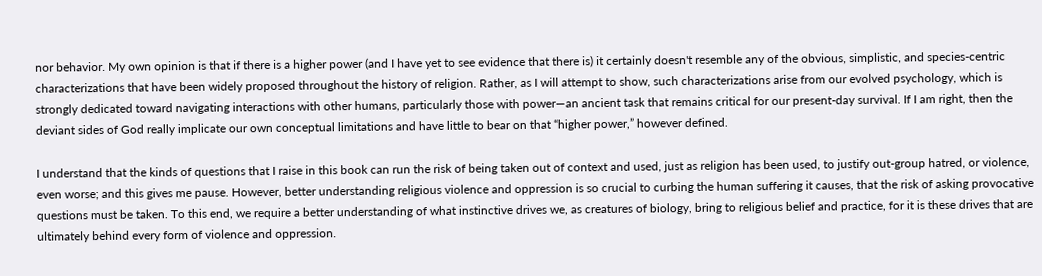nor behavior. My own opinion is that if there is a higher power (and I have yet to see evidence that there is) it certainly doesn't resemble any of the obvious, simplistic, and species-centric characterizations that have been widely proposed throughout the history of religion. Rather, as I will attempt to show, such characterizations arise from our evolved psychology, which is strongly dedicated toward navigating interactions with other humans, particularly those with power—an ancient task that remains critical for our present-day survival. If I am right, then the deviant sides of God really implicate our own conceptual limitations and have little to bear on that “higher power,” however defined.

I understand that the kinds of questions that I raise in this book can run the risk of being taken out of context and used, just as religion has been used, to justify out-group hatred, or violence, even worse; and this gives me pause. However, better understanding religious violence and oppression is so crucial to curbing the human suffering it causes, that the risk of asking provocative questions must be taken. To this end, we require a better understanding of what instinctive drives we, as creatures of biology, bring to religious belief and practice, for it is these drives that are ultimately behind every form of violence and oppression.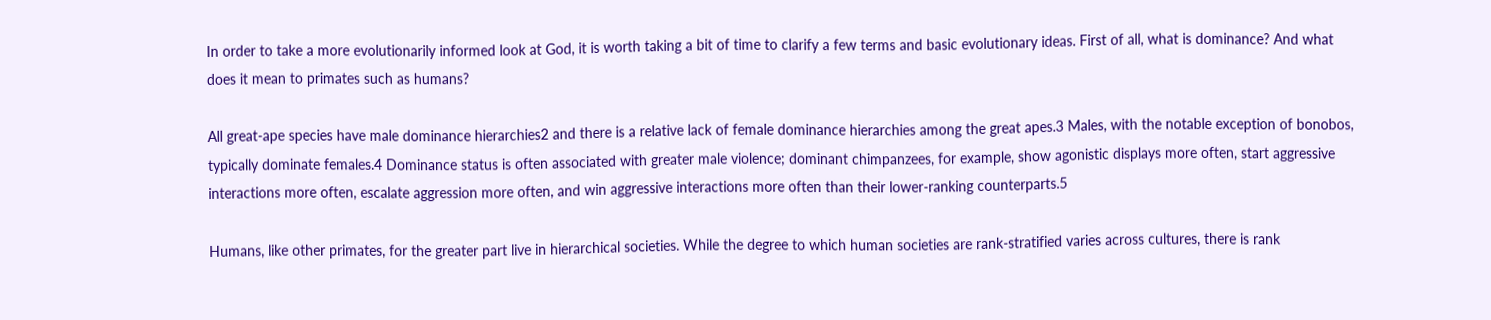In order to take a more evolutionarily informed look at God, it is worth taking a bit of time to clarify a few terms and basic evolutionary ideas. First of all, what is dominance? And what does it mean to primates such as humans?

All great-ape species have male dominance hierarchies2 and there is a relative lack of female dominance hierarchies among the great apes.3 Males, with the notable exception of bonobos, typically dominate females.4 Dominance status is often associated with greater male violence; dominant chimpanzees, for example, show agonistic displays more often, start aggressive interactions more often, escalate aggression more often, and win aggressive interactions more often than their lower-ranking counterparts.5

Humans, like other primates, for the greater part live in hierarchical societies. While the degree to which human societies are rank-stratified varies across cultures, there is rank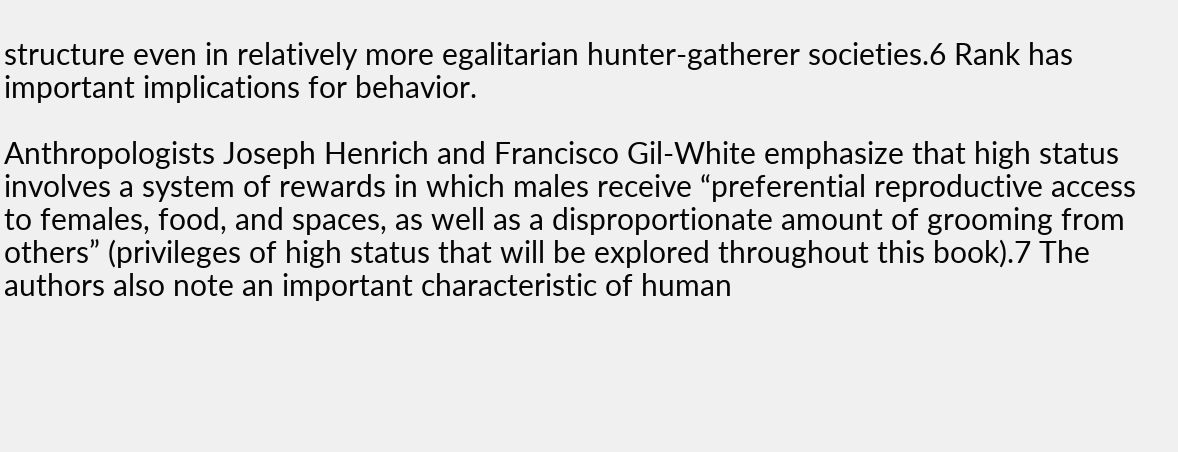structure even in relatively more egalitarian hunter-gatherer societies.6 Rank has important implications for behavior.

Anthropologists Joseph Henrich and Francisco Gil-White emphasize that high status involves a system of rewards in which males receive “preferential reproductive access to females, food, and spaces, as well as a disproportionate amount of grooming from others” (privileges of high status that will be explored throughout this book).7 The authors also note an important characteristic of human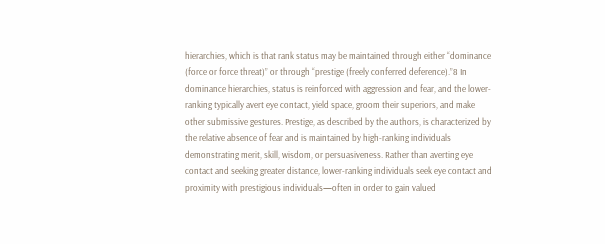hierarchies, which is that rank status may be maintained through either “dominance (force or force threat)” or through “prestige (freely conferred deference).”8 In dominance hierarchies, status is reinforced with aggression and fear, and the lower-ranking typically avert eye contact, yield space, groom their superiors, and make other submissive gestures. Prestige, as described by the authors, is characterized by the relative absence of fear and is maintained by high-ranking individuals demonstrating merit, skill, wisdom, or persuasiveness. Rather than averting eye contact and seeking greater distance, lower-ranking individuals seek eye contact and proximity with prestigious individuals—often in order to gain valued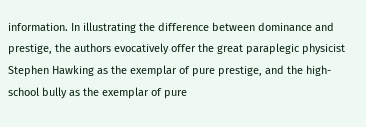information. In illustrating the difference between dominance and prestige, the authors evocatively offer the great paraplegic physicist Stephen Hawking as the exemplar of pure prestige, and the high-school bully as the exemplar of pure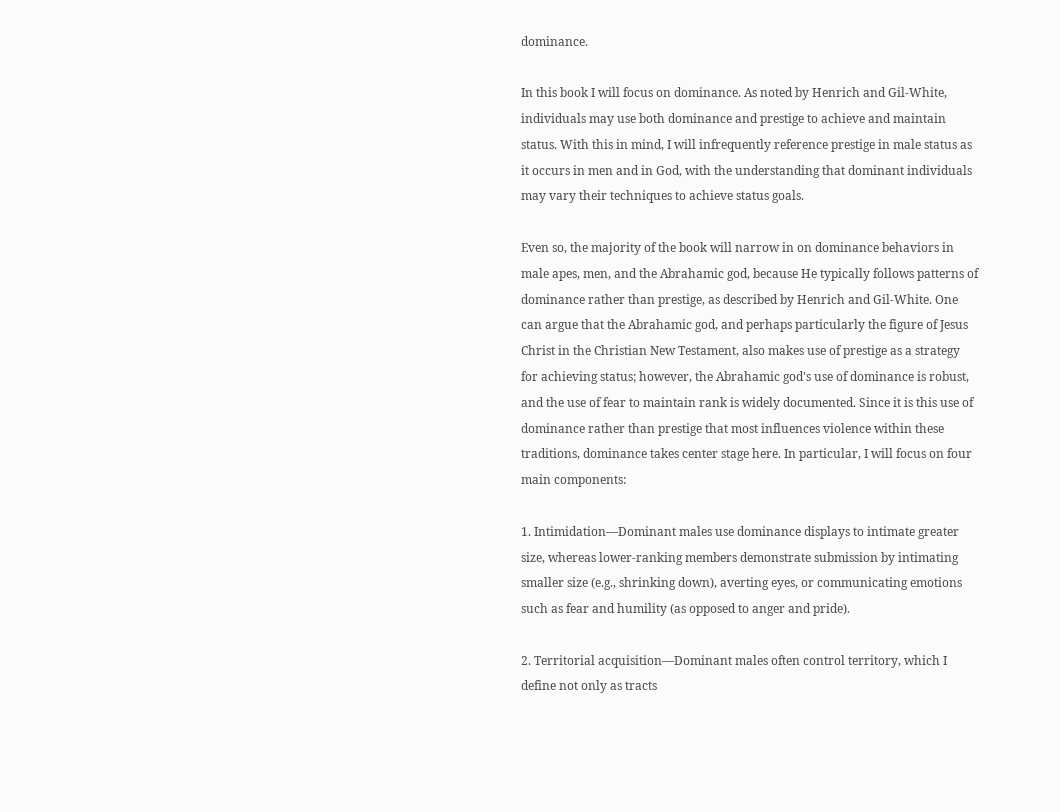dominance.

In this book I will focus on dominance. As noted by Henrich and Gil-White, individuals may use both dominance and prestige to achieve and maintain status. With this in mind, I will infrequently reference prestige in male status as it occurs in men and in God, with the understanding that dominant individuals may vary their techniques to achieve status goals.

Even so, the majority of the book will narrow in on dominance behaviors in male apes, men, and the Abrahamic god, because He typically follows patterns of dominance rather than prestige, as described by Henrich and Gil-White. One can argue that the Abrahamic god, and perhaps particularly the figure of Jesus Christ in the Christian New Testament, also makes use of prestige as a strategy for achieving status; however, the Abrahamic god's use of dominance is robust, and the use of fear to maintain rank is widely documented. Since it is this use of dominance rather than prestige that most influences violence within these traditions, dominance takes center stage here. In particular, I will focus on four main components:

1. Intimidation—Dominant males use dominance displays to intimate greater size, whereas lower-ranking members demonstrate submission by intimating smaller size (e.g., shrinking down), averting eyes, or communicating emotions such as fear and humility (as opposed to anger and pride).

2. Territorial acquisition—Dominant males often control territory, which I define not only as tracts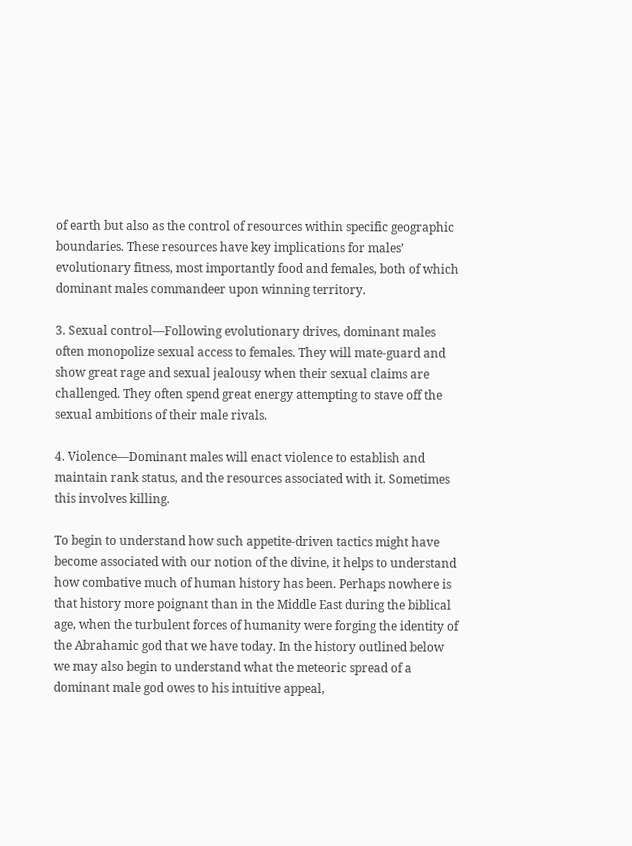of earth but also as the control of resources within specific geographic boundaries. These resources have key implications for males’ evolutionary fitness, most importantly food and females, both of which dominant males commandeer upon winning territory.

3. Sexual control—Following evolutionary drives, dominant males often monopolize sexual access to females. They will mate-guard and show great rage and sexual jealousy when their sexual claims are challenged. They often spend great energy attempting to stave off the sexual ambitions of their male rivals.

4. Violence—Dominant males will enact violence to establish and maintain rank status, and the resources associated with it. Sometimes this involves killing.

To begin to understand how such appetite-driven tactics might have become associated with our notion of the divine, it helps to understand how combative much of human history has been. Perhaps nowhere is that history more poignant than in the Middle East during the biblical age, when the turbulent forces of humanity were forging the identity of the Abrahamic god that we have today. In the history outlined below we may also begin to understand what the meteoric spread of a dominant male god owes to his intuitive appeal,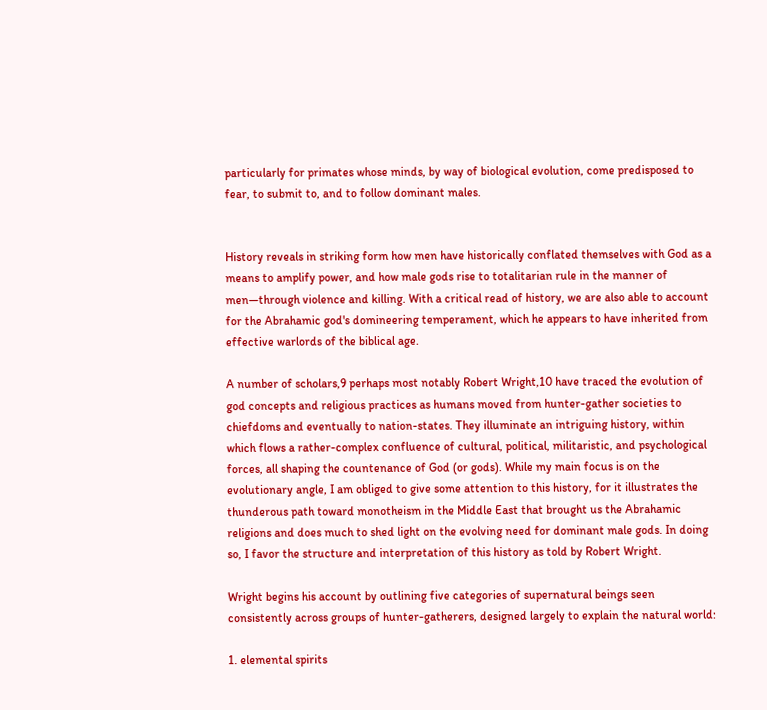particularly for primates whose minds, by way of biological evolution, come predisposed to fear, to submit to, and to follow dominant males.


History reveals in striking form how men have historically conflated themselves with God as a means to amplify power, and how male gods rise to totalitarian rule in the manner of men—through violence and killing. With a critical read of history, we are also able to account for the Abrahamic god's domineering temperament, which he appears to have inherited from effective warlords of the biblical age.

A number of scholars,9 perhaps most notably Robert Wright,10 have traced the evolution of god concepts and religious practices as humans moved from hunter-gather societies to chiefdoms and eventually to nation-states. They illuminate an intriguing history, within which flows a rather-complex confluence of cultural, political, militaristic, and psychological forces, all shaping the countenance of God (or gods). While my main focus is on the evolutionary angle, I am obliged to give some attention to this history, for it illustrates the thunderous path toward monotheism in the Middle East that brought us the Abrahamic religions and does much to shed light on the evolving need for dominant male gods. In doing so, I favor the structure and interpretation of this history as told by Robert Wright.

Wright begins his account by outlining five categories of supernatural beings seen consistently across groups of hunter-gatherers, designed largely to explain the natural world:

1. elemental spirits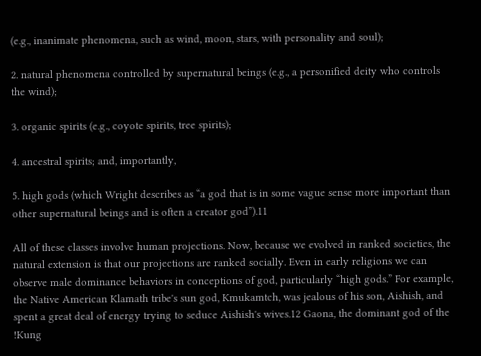(e.g., inanimate phenomena, such as wind, moon, stars, with personality and soul);

2. natural phenomena controlled by supernatural beings (e.g., a personified deity who controls the wind);

3. organic spirits (e.g., coyote spirits, tree spirits);

4. ancestral spirits; and, importantly,

5. high gods (which Wright describes as “a god that is in some vague sense more important than other supernatural beings and is often a creator god”).11

All of these classes involve human projections. Now, because we evolved in ranked societies, the natural extension is that our projections are ranked socially. Even in early religions we can observe male dominance behaviors in conceptions of god, particularly “high gods.” For example, the Native American Klamath tribe's sun god, Kmukamtch, was jealous of his son, Aishish, and spent a great deal of energy trying to seduce Aishish's wives.12 Gaona, the dominant god of the !Kung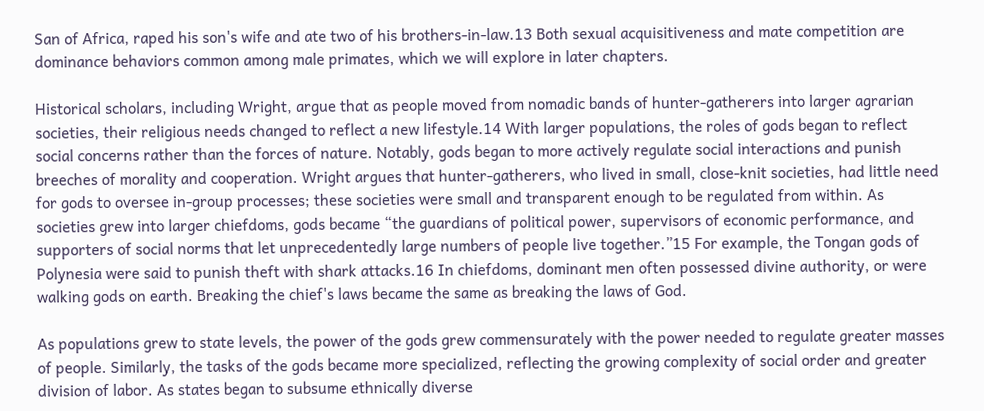San of Africa, raped his son's wife and ate two of his brothers-in-law.13 Both sexual acquisitiveness and mate competition are dominance behaviors common among male primates, which we will explore in later chapters.

Historical scholars, including Wright, argue that as people moved from nomadic bands of hunter-gatherers into larger agrarian societies, their religious needs changed to reflect a new lifestyle.14 With larger populations, the roles of gods began to reflect social concerns rather than the forces of nature. Notably, gods began to more actively regulate social interactions and punish breeches of morality and cooperation. Wright argues that hunter-gatherers, who lived in small, close-knit societies, had little need for gods to oversee in-group processes; these societies were small and transparent enough to be regulated from within. As societies grew into larger chiefdoms, gods became “the guardians of political power, supervisors of economic performance, and supporters of social norms that let unprecedentedly large numbers of people live together.”15 For example, the Tongan gods of Polynesia were said to punish theft with shark attacks.16 In chiefdoms, dominant men often possessed divine authority, or were walking gods on earth. Breaking the chief's laws became the same as breaking the laws of God.

As populations grew to state levels, the power of the gods grew commensurately with the power needed to regulate greater masses of people. Similarly, the tasks of the gods became more specialized, reflecting the growing complexity of social order and greater division of labor. As states began to subsume ethnically diverse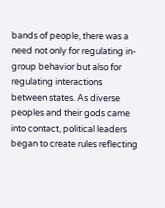bands of people, there was a need not only for regulating in-group behavior but also for regulating interactions between states. As diverse peoples and their gods came into contact, political leaders began to create rules reflecting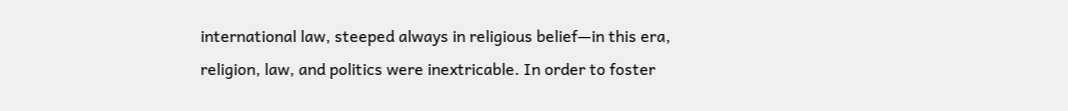international law, steeped always in religious belief—in this era, religion, law, and politics were inextricable. In order to foster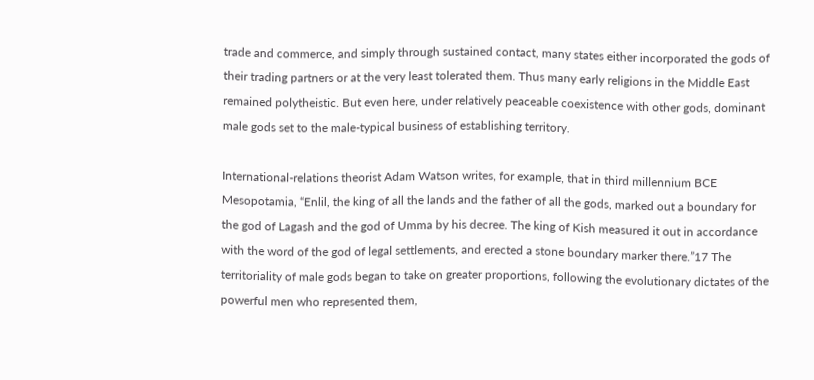trade and commerce, and simply through sustained contact, many states either incorporated the gods of their trading partners or at the very least tolerated them. Thus many early religions in the Middle East remained polytheistic. But even here, under relatively peaceable coexistence with other gods, dominant male gods set to the male-typical business of establishing territory.

International-relations theorist Adam Watson writes, for example, that in third millennium BCE Mesopotamia, “Enlil, the king of all the lands and the father of all the gods, marked out a boundary for the god of Lagash and the god of Umma by his decree. The king of Kish measured it out in accordance with the word of the god of legal settlements, and erected a stone boundary marker there.”17 The territoriality of male gods began to take on greater proportions, following the evolutionary dictates of the powerful men who represented them,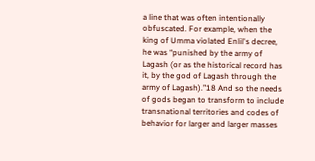a line that was often intentionally obfuscated. For example, when the king of Umma violated Enlil's decree, he was “punished by the army of Lagash (or as the historical record has it, by the god of Lagash through the army of Lagash).”18 And so the needs of gods began to transform to include transnational territories and codes of behavior for larger and larger masses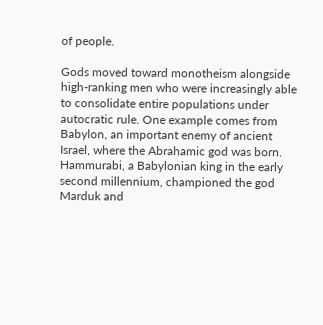of people.

Gods moved toward monotheism alongside high-ranking men who were increasingly able to consolidate entire populations under autocratic rule. One example comes from Babylon, an important enemy of ancient Israel, where the Abrahamic god was born. Hammurabi, a Babylonian king in the early second millennium, championed the god Marduk and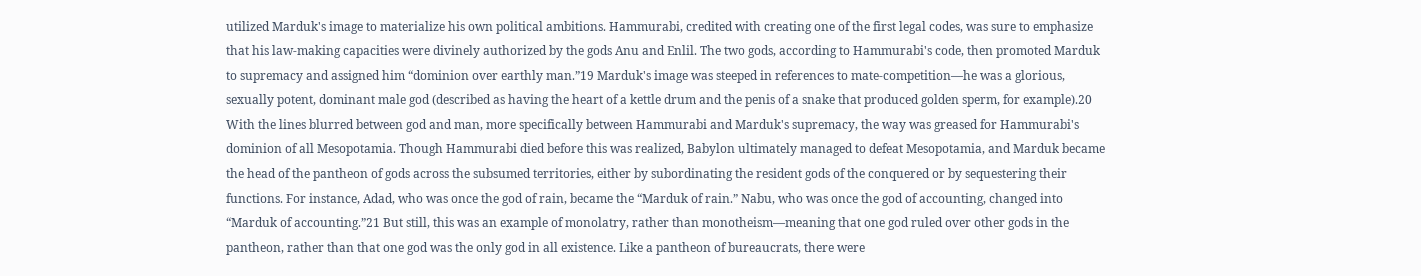utilized Marduk's image to materialize his own political ambitions. Hammurabi, credited with creating one of the first legal codes, was sure to emphasize that his law-making capacities were divinely authorized by the gods Anu and Enlil. The two gods, according to Hammurabi's code, then promoted Marduk to supremacy and assigned him “dominion over earthly man.”19 Marduk's image was steeped in references to mate-competition—he was a glorious, sexually potent, dominant male god (described as having the heart of a kettle drum and the penis of a snake that produced golden sperm, for example).20 With the lines blurred between god and man, more specifically between Hammurabi and Marduk's supremacy, the way was greased for Hammurabi's dominion of all Mesopotamia. Though Hammurabi died before this was realized, Babylon ultimately managed to defeat Mesopotamia, and Marduk became the head of the pantheon of gods across the subsumed territories, either by subordinating the resident gods of the conquered or by sequestering their functions. For instance, Adad, who was once the god of rain, became the “Marduk of rain.” Nabu, who was once the god of accounting, changed into “Marduk of accounting.”21 But still, this was an example of monolatry, rather than monotheism—meaning that one god ruled over other gods in the pantheon, rather than that one god was the only god in all existence. Like a pantheon of bureaucrats, there were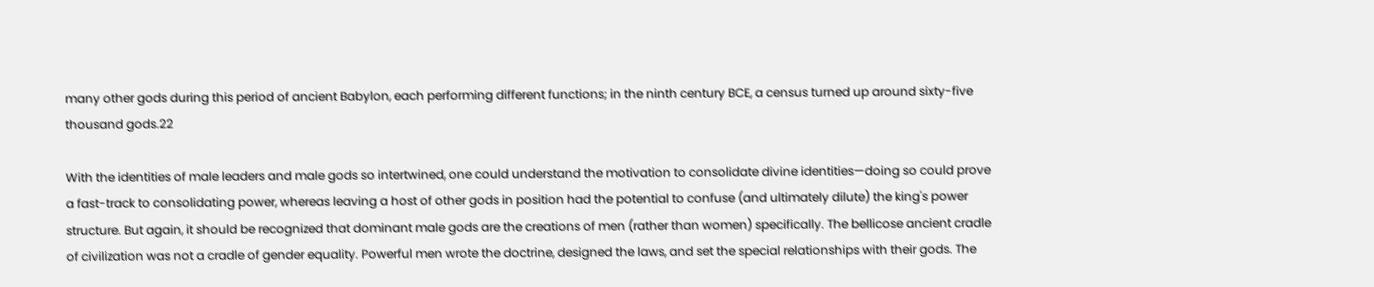many other gods during this period of ancient Babylon, each performing different functions; in the ninth century BCE, a census turned up around sixty-five thousand gods.22

With the identities of male leaders and male gods so intertwined, one could understand the motivation to consolidate divine identities—doing so could prove a fast-track to consolidating power, whereas leaving a host of other gods in position had the potential to confuse (and ultimately dilute) the king's power structure. But again, it should be recognized that dominant male gods are the creations of men (rather than women) specifically. The bellicose ancient cradle of civilization was not a cradle of gender equality. Powerful men wrote the doctrine, designed the laws, and set the special relationships with their gods. The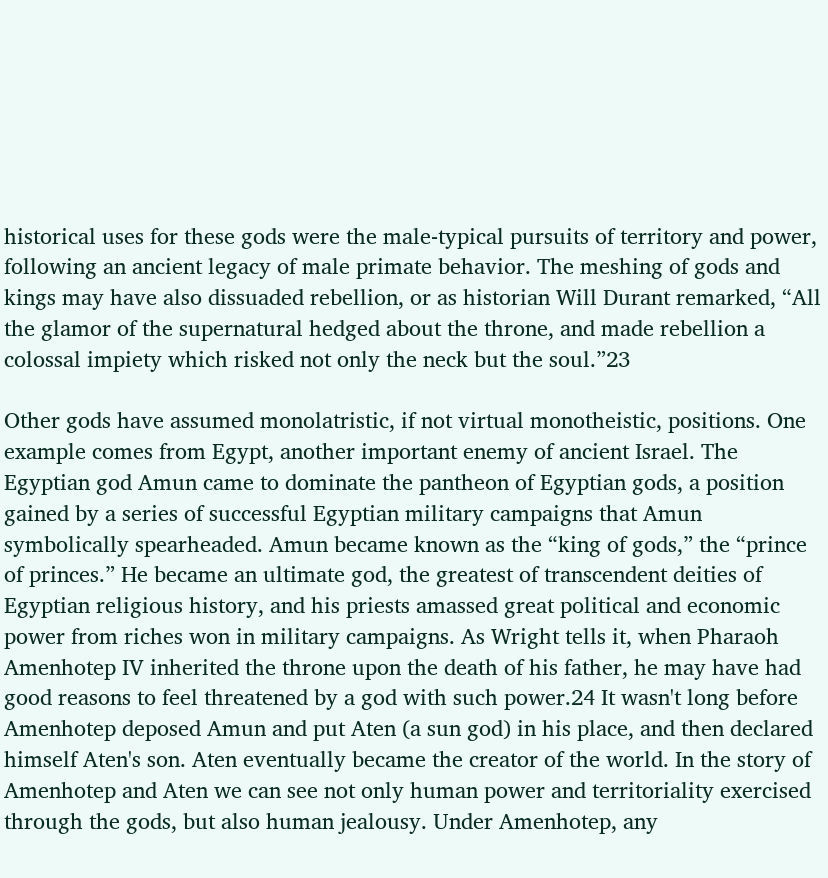historical uses for these gods were the male-typical pursuits of territory and power, following an ancient legacy of male primate behavior. The meshing of gods and kings may have also dissuaded rebellion, or as historian Will Durant remarked, “All the glamor of the supernatural hedged about the throne, and made rebellion a colossal impiety which risked not only the neck but the soul.”23

Other gods have assumed monolatristic, if not virtual monotheistic, positions. One example comes from Egypt, another important enemy of ancient Israel. The Egyptian god Amun came to dominate the pantheon of Egyptian gods, a position gained by a series of successful Egyptian military campaigns that Amun symbolically spearheaded. Amun became known as the “king of gods,” the “prince of princes.” He became an ultimate god, the greatest of transcendent deities of Egyptian religious history, and his priests amassed great political and economic power from riches won in military campaigns. As Wright tells it, when Pharaoh Amenhotep IV inherited the throne upon the death of his father, he may have had good reasons to feel threatened by a god with such power.24 It wasn't long before Amenhotep deposed Amun and put Aten (a sun god) in his place, and then declared himself Aten's son. Aten eventually became the creator of the world. In the story of Amenhotep and Aten we can see not only human power and territoriality exercised through the gods, but also human jealousy. Under Amenhotep, any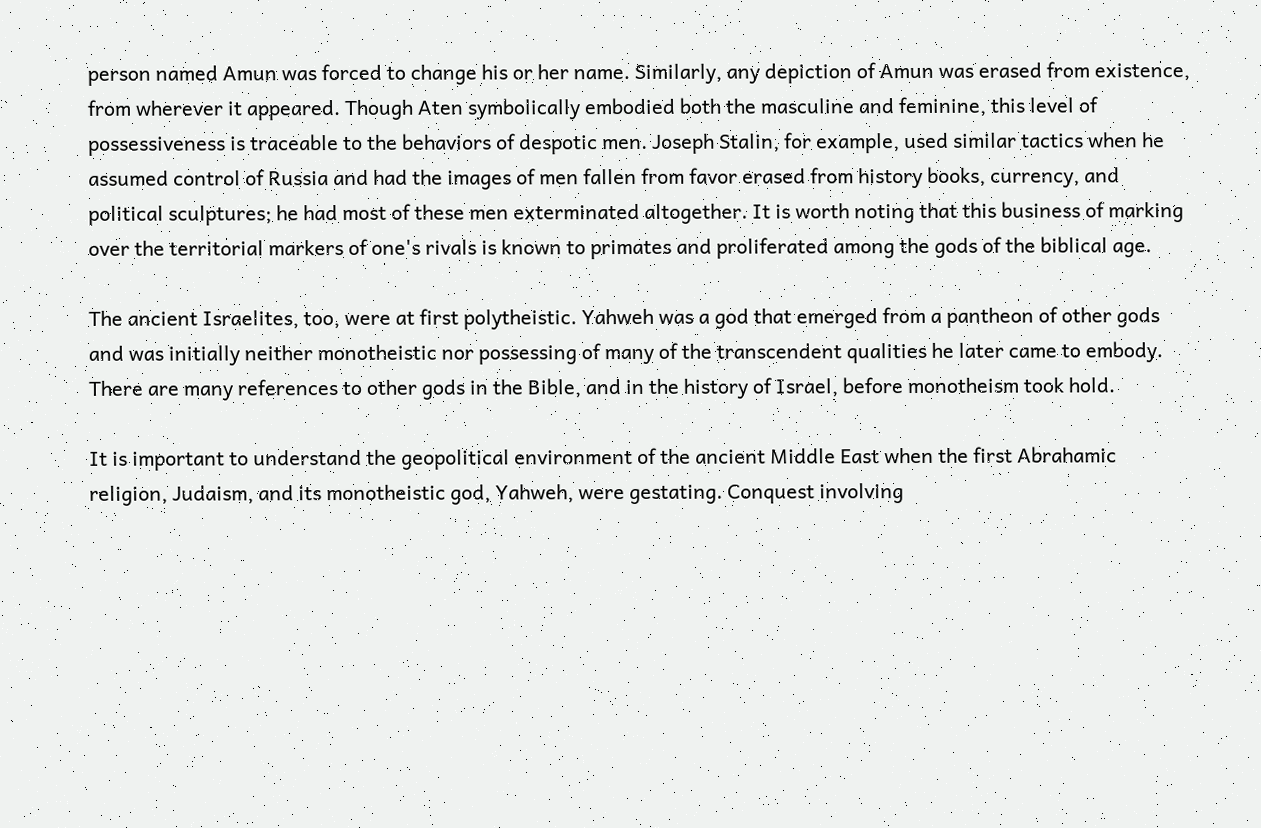person named Amun was forced to change his or her name. Similarly, any depiction of Amun was erased from existence, from wherever it appeared. Though Aten symbolically embodied both the masculine and feminine, this level of possessiveness is traceable to the behaviors of despotic men. Joseph Stalin, for example, used similar tactics when he assumed control of Russia and had the images of men fallen from favor erased from history books, currency, and political sculptures; he had most of these men exterminated altogether. It is worth noting that this business of marking over the territorial markers of one's rivals is known to primates and proliferated among the gods of the biblical age.

The ancient Israelites, too, were at first polytheistic. Yahweh was a god that emerged from a pantheon of other gods and was initially neither monotheistic nor possessing of many of the transcendent qualities he later came to embody. There are many references to other gods in the Bible, and in the history of Israel, before monotheism took hold.

It is important to understand the geopolitical environment of the ancient Middle East when the first Abrahamic religion, Judaism, and its monotheistic god, Yahweh, were gestating. Conquest involving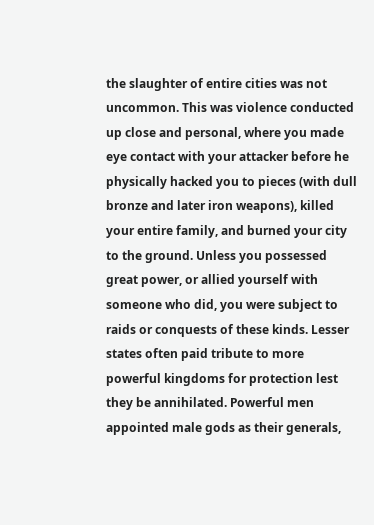the slaughter of entire cities was not uncommon. This was violence conducted up close and personal, where you made eye contact with your attacker before he physically hacked you to pieces (with dull bronze and later iron weapons), killed your entire family, and burned your city to the ground. Unless you possessed great power, or allied yourself with someone who did, you were subject to raids or conquests of these kinds. Lesser states often paid tribute to more powerful kingdoms for protection lest they be annihilated. Powerful men appointed male gods as their generals,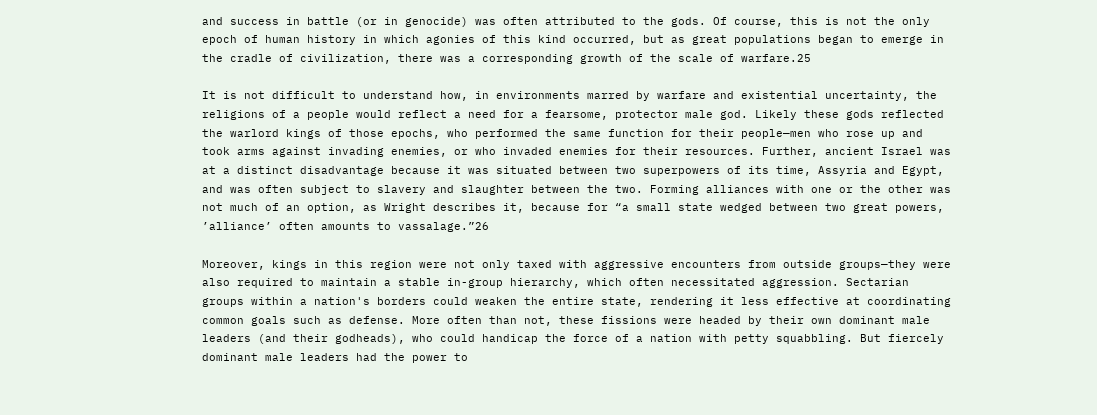and success in battle (or in genocide) was often attributed to the gods. Of course, this is not the only epoch of human history in which agonies of this kind occurred, but as great populations began to emerge in the cradle of civilization, there was a corresponding growth of the scale of warfare.25

It is not difficult to understand how, in environments marred by warfare and existential uncertainty, the religions of a people would reflect a need for a fearsome, protector male god. Likely these gods reflected the warlord kings of those epochs, who performed the same function for their people—men who rose up and took arms against invading enemies, or who invaded enemies for their resources. Further, ancient Israel was at a distinct disadvantage because it was situated between two superpowers of its time, Assyria and Egypt, and was often subject to slavery and slaughter between the two. Forming alliances with one or the other was not much of an option, as Wright describes it, because for “a small state wedged between two great powers, ’alliance’ often amounts to vassalage.”26

Moreover, kings in this region were not only taxed with aggressive encounters from outside groups—they were also required to maintain a stable in-group hierarchy, which often necessitated aggression. Sectarian groups within a nation's borders could weaken the entire state, rendering it less effective at coordinating common goals such as defense. More often than not, these fissions were headed by their own dominant male leaders (and their godheads), who could handicap the force of a nation with petty squabbling. But fiercely dominant male leaders had the power to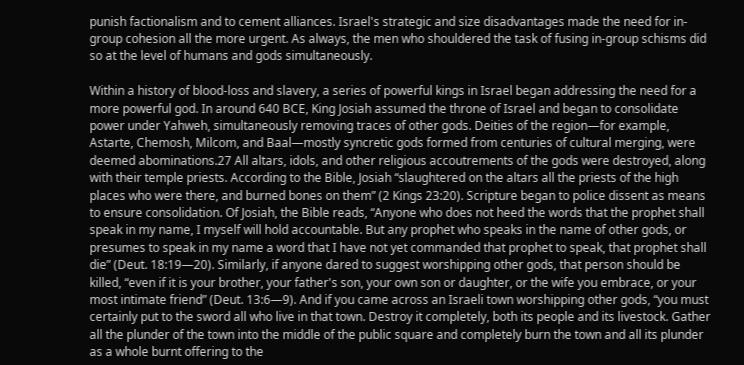punish factionalism and to cement alliances. Israel's strategic and size disadvantages made the need for in-group cohesion all the more urgent. As always, the men who shouldered the task of fusing in-group schisms did so at the level of humans and gods simultaneously.

Within a history of blood-loss and slavery, a series of powerful kings in Israel began addressing the need for a more powerful god. In around 640 BCE, King Josiah assumed the throne of Israel and began to consolidate power under Yahweh, simultaneously removing traces of other gods. Deities of the region—for example, Astarte, Chemosh, Milcom, and Baal—mostly syncretic gods formed from centuries of cultural merging, were deemed abominations.27 All altars, idols, and other religious accoutrements of the gods were destroyed, along with their temple priests. According to the Bible, Josiah “slaughtered on the altars all the priests of the high places who were there, and burned bones on them” (2 Kings 23:20). Scripture began to police dissent as means to ensure consolidation. Of Josiah, the Bible reads, “Anyone who does not heed the words that the prophet shall speak in my name, I myself will hold accountable. But any prophet who speaks in the name of other gods, or presumes to speak in my name a word that I have not yet commanded that prophet to speak, that prophet shall die” (Deut. 18:19—20). Similarly, if anyone dared to suggest worshipping other gods, that person should be killed, “even if it is your brother, your father's son, your own son or daughter, or the wife you embrace, or your most intimate friend” (Deut. 13:6—9). And if you came across an Israeli town worshipping other gods, “you must certainly put to the sword all who live in that town. Destroy it completely, both its people and its livestock. Gather all the plunder of the town into the middle of the public square and completely burn the town and all its plunder as a whole burnt offering to the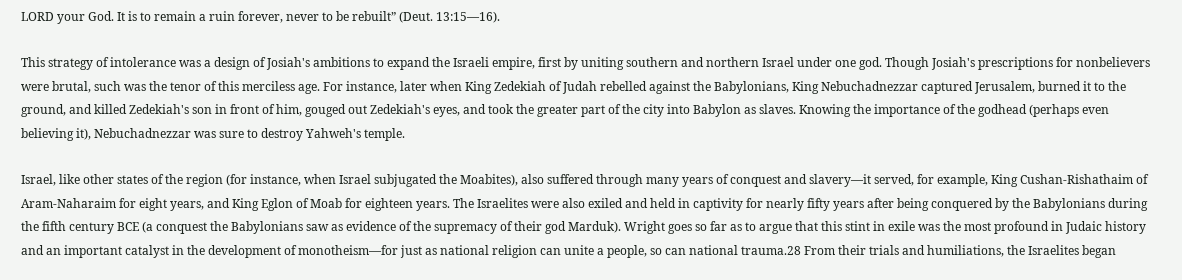LORD your God. It is to remain a ruin forever, never to be rebuilt” (Deut. 13:15—16).

This strategy of intolerance was a design of Josiah's ambitions to expand the Israeli empire, first by uniting southern and northern Israel under one god. Though Josiah's prescriptions for nonbelievers were brutal, such was the tenor of this merciless age. For instance, later when King Zedekiah of Judah rebelled against the Babylonians, King Nebuchadnezzar captured Jerusalem, burned it to the ground, and killed Zedekiah's son in front of him, gouged out Zedekiah's eyes, and took the greater part of the city into Babylon as slaves. Knowing the importance of the godhead (perhaps even believing it), Nebuchadnezzar was sure to destroy Yahweh's temple.

Israel, like other states of the region (for instance, when Israel subjugated the Moabites), also suffered through many years of conquest and slavery—it served, for example, King Cushan-Rishathaim of Aram-Naharaim for eight years, and King Eglon of Moab for eighteen years. The Israelites were also exiled and held in captivity for nearly fifty years after being conquered by the Babylonians during the fifth century BCE (a conquest the Babylonians saw as evidence of the supremacy of their god Marduk). Wright goes so far as to argue that this stint in exile was the most profound in Judaic history and an important catalyst in the development of monotheism—for just as national religion can unite a people, so can national trauma.28 From their trials and humiliations, the Israelites began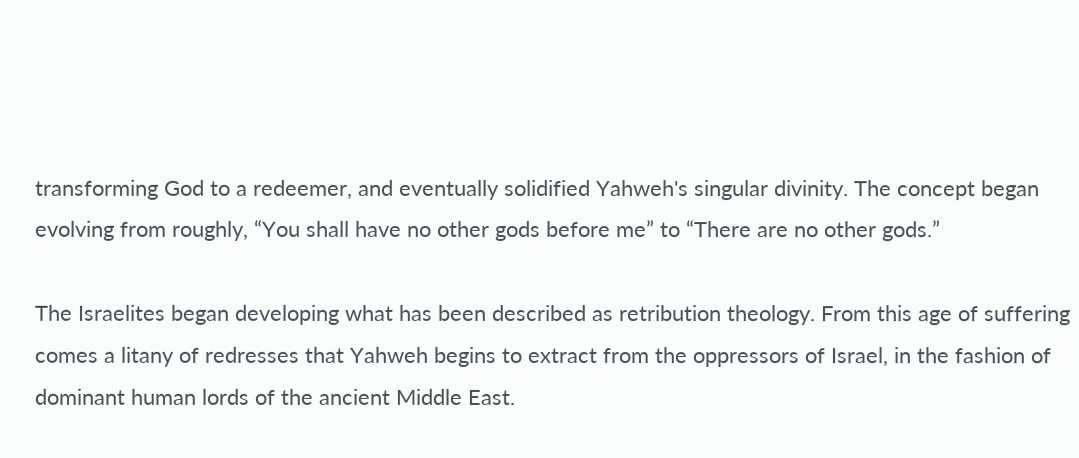transforming God to a redeemer, and eventually solidified Yahweh's singular divinity. The concept began evolving from roughly, “You shall have no other gods before me” to “There are no other gods.”

The Israelites began developing what has been described as retribution theology. From this age of suffering comes a litany of redresses that Yahweh begins to extract from the oppressors of Israel, in the fashion of dominant human lords of the ancient Middle East.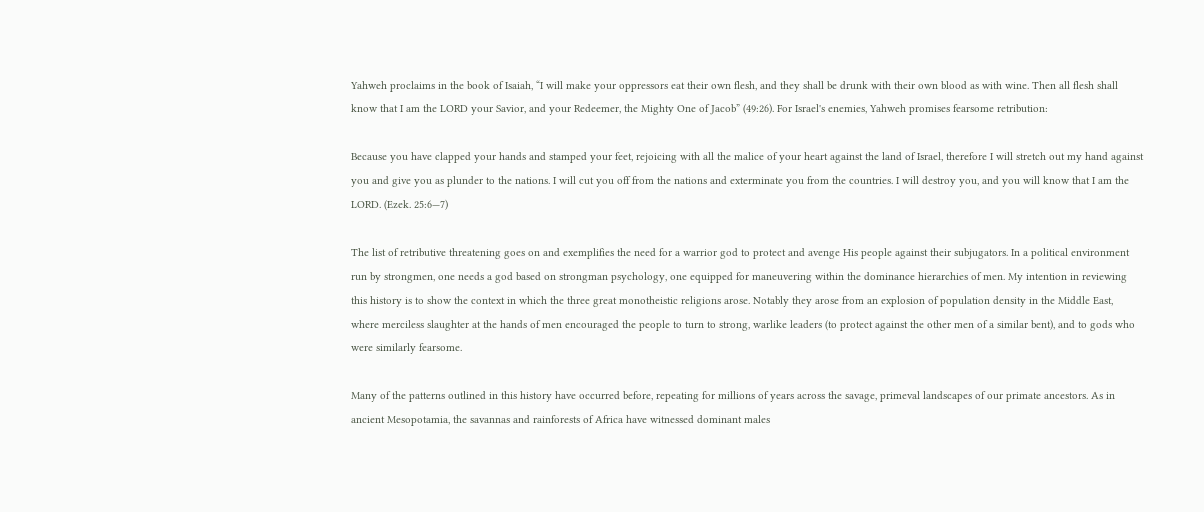Yahweh proclaims in the book of Isaiah, “I will make your oppressors eat their own flesh, and they shall be drunk with their own blood as with wine. Then all flesh shall know that I am the LORD your Savior, and your Redeemer, the Mighty One of Jacob” (49:26). For Israel's enemies, Yahweh promises fearsome retribution:

Because you have clapped your hands and stamped your feet, rejoicing with all the malice of your heart against the land of Israel, therefore I will stretch out my hand against you and give you as plunder to the nations. I will cut you off from the nations and exterminate you from the countries. I will destroy you, and you will know that I am the LORD. (Ezek. 25:6—7)

The list of retributive threatening goes on and exemplifies the need for a warrior god to protect and avenge His people against their subjugators. In a political environment run by strongmen, one needs a god based on strongman psychology, one equipped for maneuvering within the dominance hierarchies of men. My intention in reviewing this history is to show the context in which the three great monotheistic religions arose. Notably they arose from an explosion of population density in the Middle East, where merciless slaughter at the hands of men encouraged the people to turn to strong, warlike leaders (to protect against the other men of a similar bent), and to gods who were similarly fearsome.

Many of the patterns outlined in this history have occurred before, repeating for millions of years across the savage, primeval landscapes of our primate ancestors. As in ancient Mesopotamia, the savannas and rainforests of Africa have witnessed dominant males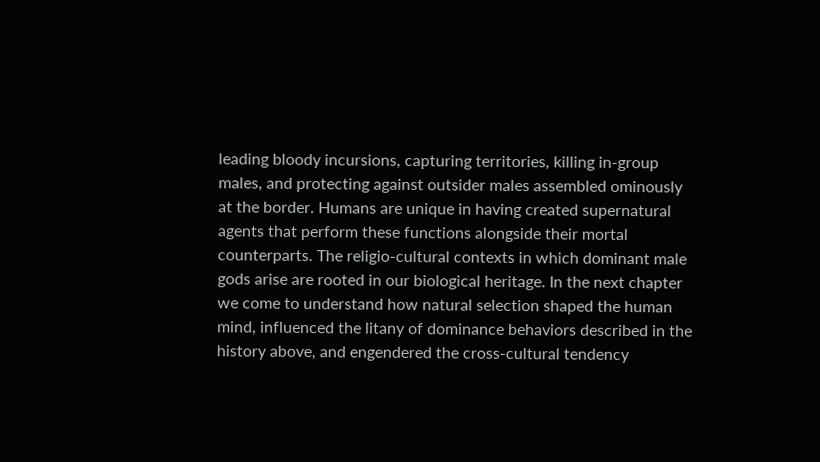leading bloody incursions, capturing territories, killing in-group males, and protecting against outsider males assembled ominously at the border. Humans are unique in having created supernatural agents that perform these functions alongside their mortal counterparts. The religio-cultural contexts in which dominant male gods arise are rooted in our biological heritage. In the next chapter we come to understand how natural selection shaped the human mind, influenced the litany of dominance behaviors described in the history above, and engendered the cross-cultural tendency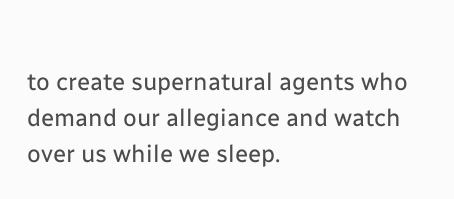to create supernatural agents who demand our allegiance and watch over us while we sleep.